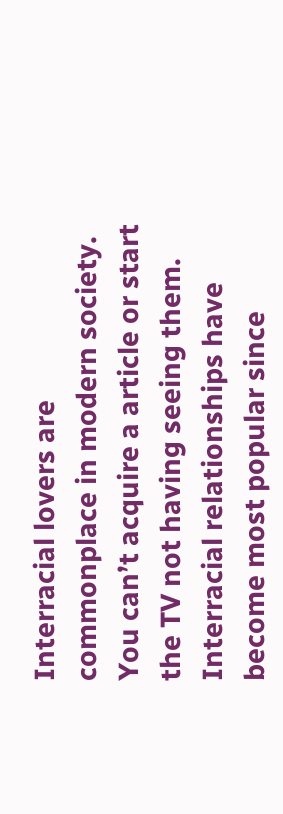Interracial lovers are commonplace in modern society. You can’t acquire a article or start the TV not having seeing them. Interracial relationships have become most popular since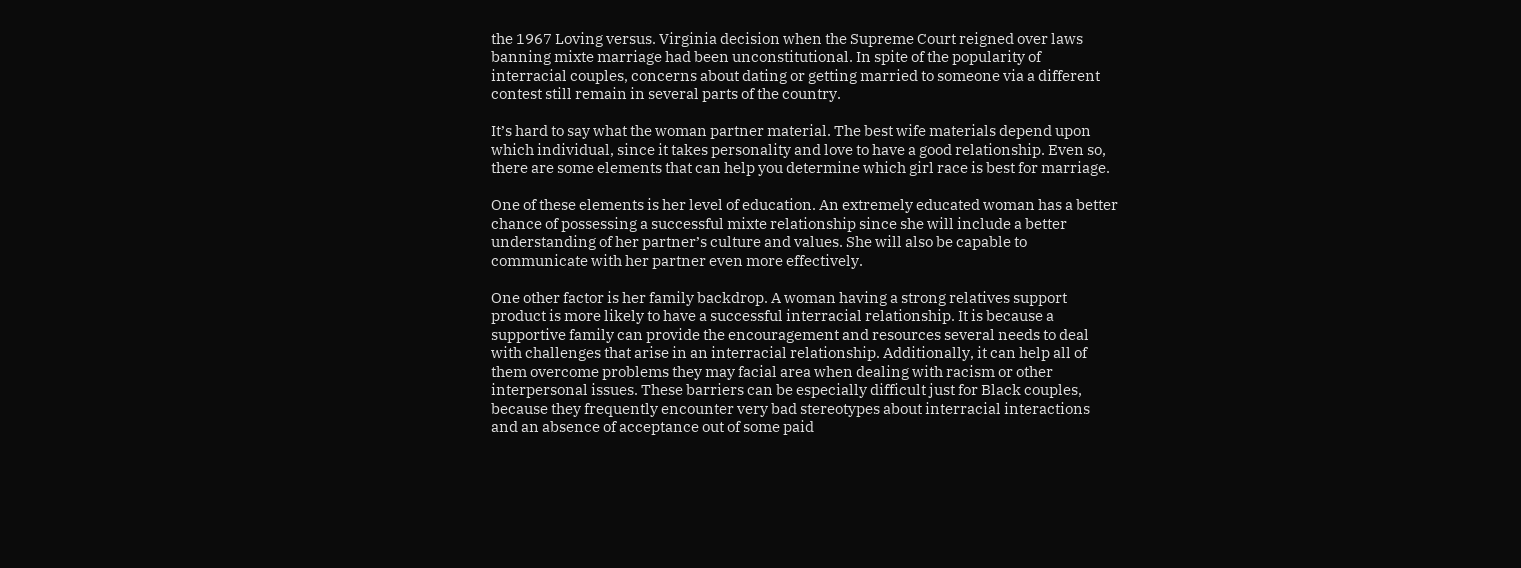the 1967 Loving versus. Virginia decision when the Supreme Court reigned over laws banning mixte marriage had been unconstitutional. In spite of the popularity of interracial couples, concerns about dating or getting married to someone via a different contest still remain in several parts of the country.

It’s hard to say what the woman partner material. The best wife materials depend upon which individual, since it takes personality and love to have a good relationship. Even so, there are some elements that can help you determine which girl race is best for marriage.

One of these elements is her level of education. An extremely educated woman has a better chance of possessing a successful mixte relationship since she will include a better understanding of her partner’s culture and values. She will also be capable to communicate with her partner even more effectively.

One other factor is her family backdrop. A woman having a strong relatives support product is more likely to have a successful interracial relationship. It is because a supportive family can provide the encouragement and resources several needs to deal with challenges that arise in an interracial relationship. Additionally, it can help all of them overcome problems they may facial area when dealing with racism or other interpersonal issues. These barriers can be especially difficult just for Black couples, because they frequently encounter very bad stereotypes about interracial interactions and an absence of acceptance out of some paid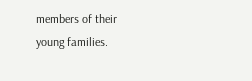members of their young families.